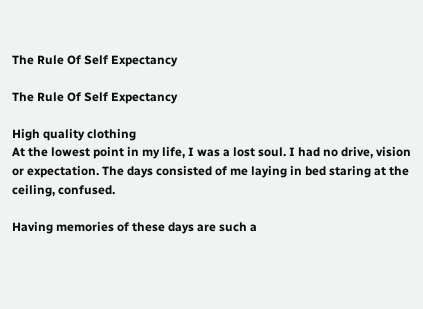The Rule Of Self Expectancy

The Rule Of Self Expectancy

High quality clothing
At the lowest point in my life, I was a lost soul. I had no drive, vision or expectation. The days consisted of me laying in bed staring at the ceiling, confused.

Having memories of these days are such a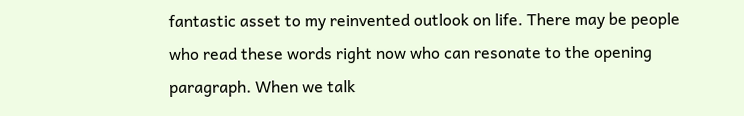fantastic asset to my reinvented outlook on life. There may be people who read these words right now who can resonate to the opening paragraph. When we talk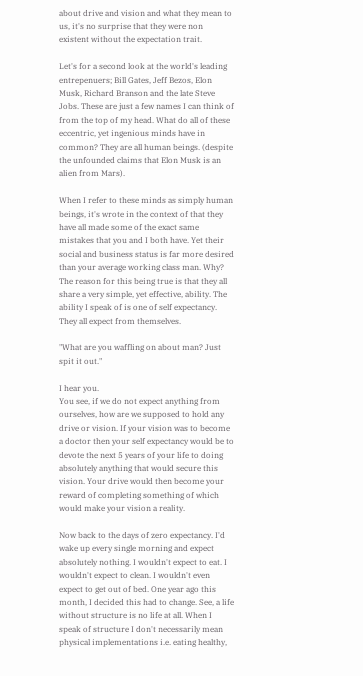about drive and vision and what they mean to us, it's no surprise that they were non existent without the expectation trait.

Let's for a second look at the world's leading entrepenuers; Bill Gates, Jeff Bezos, Elon Musk, Richard Branson and the late Steve Jobs. These are just a few names I can think of from the top of my head. What do all of these eccentric, yet ingenious minds have in common? They are all human beings. (despite the unfounded claims that Elon Musk is an alien from Mars).

When I refer to these minds as simply human beings, it's wrote in the context of that they have all made some of the exact same mistakes that you and I both have. Yet their social and business status is far more desired than your average working class man. Why? The reason for this being true is that they all share a very simple, yet effective, ability. The ability I speak of is one of self expectancy. They all expect from themselves.

"What are you waffling on about man? Just spit it out."

I hear you.
You see, if we do not expect anything from ourselves, how are we supposed to hold any drive or vision. If your vision was to become a doctor then your self expectancy would be to devote the next 5 years of your life to doing absolutely anything that would secure this vision. Your drive would then become your reward of completing something of which would make your vision a reality.

Now back to the days of zero expectancy. I'd wake up every single morning and expect absolutely nothing. I wouldn't expect to eat. I wouldn't expect to clean. I wouldn't even expect to get out of bed. One year ago this month, I decided this had to change. See, a life without structure is no life at all. When I speak of structure I don't necessarily mean physical implementations i.e. eating healthy,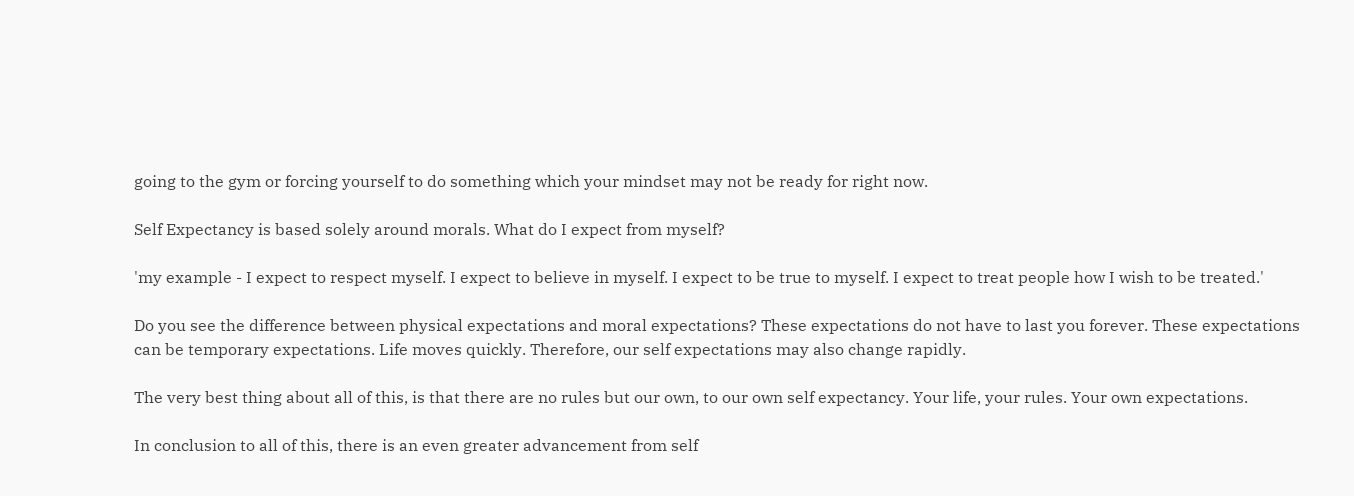going to the gym or forcing yourself to do something which your mindset may not be ready for right now.

Self Expectancy is based solely around morals. What do I expect from myself?

'my example - I expect to respect myself. I expect to believe in myself. I expect to be true to myself. I expect to treat people how I wish to be treated.'

Do you see the difference between physical expectations and moral expectations? These expectations do not have to last you forever. These expectations can be temporary expectations. Life moves quickly. Therefore, our self expectations may also change rapidly.

The very best thing about all of this, is that there are no rules but our own, to our own self expectancy. Your life, your rules. Your own expectations.

In conclusion to all of this, there is an even greater advancement from self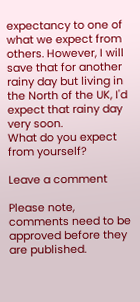expectancy to one of what we expect from others. However, I will save that for another rainy day but living in the North of the UK, I'd expect that rainy day very soon.
What do you expect from yourself?

Leave a comment

Please note, comments need to be approved before they are published.